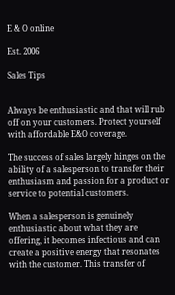E & O online

Est. 2006

Sales Tips


Always be enthusiastic and that will rub off on your customers. Protect yourself with affordable E&O coverage.

The success of sales largely hinges on the ability of a salesperson to transfer their enthusiasm and passion for a product or service to potential customers.

When a salesperson is genuinely enthusiastic about what they are offering, it becomes infectious and can create a positive energy that resonates with the customer. This transfer of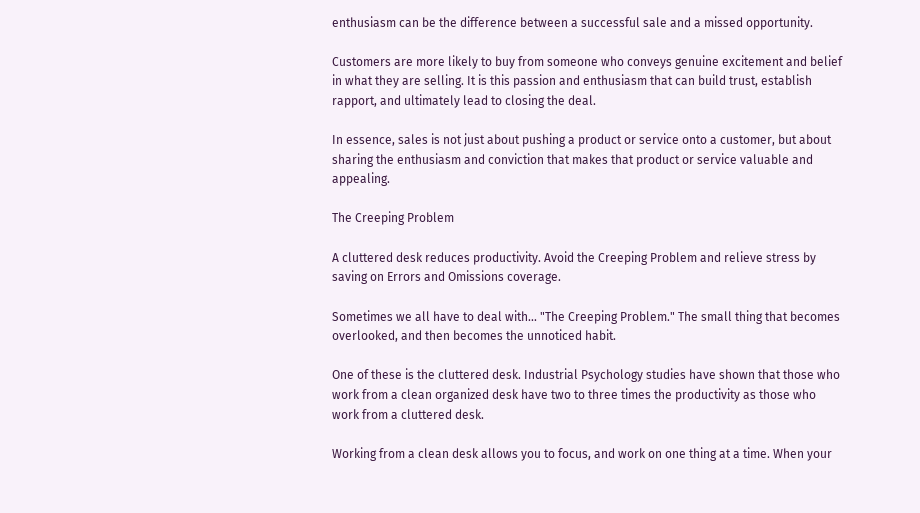enthusiasm can be the difference between a successful sale and a missed opportunity.

Customers are more likely to buy from someone who conveys genuine excitement and belief in what they are selling. It is this passion and enthusiasm that can build trust, establish rapport, and ultimately lead to closing the deal.

In essence, sales is not just about pushing a product or service onto a customer, but about sharing the enthusiasm and conviction that makes that product or service valuable and appealing.

The Creeping Problem

A cluttered desk reduces productivity. Avoid the Creeping Problem and relieve stress by saving on Errors and Omissions coverage.

Sometimes we all have to deal with... "The Creeping Problem." The small thing that becomes overlooked, and then becomes the unnoticed habit.

One of these is the cluttered desk. Industrial Psychology studies have shown that those who work from a clean organized desk have two to three times the productivity as those who work from a cluttered desk.

Working from a clean desk allows you to focus, and work on one thing at a time. When your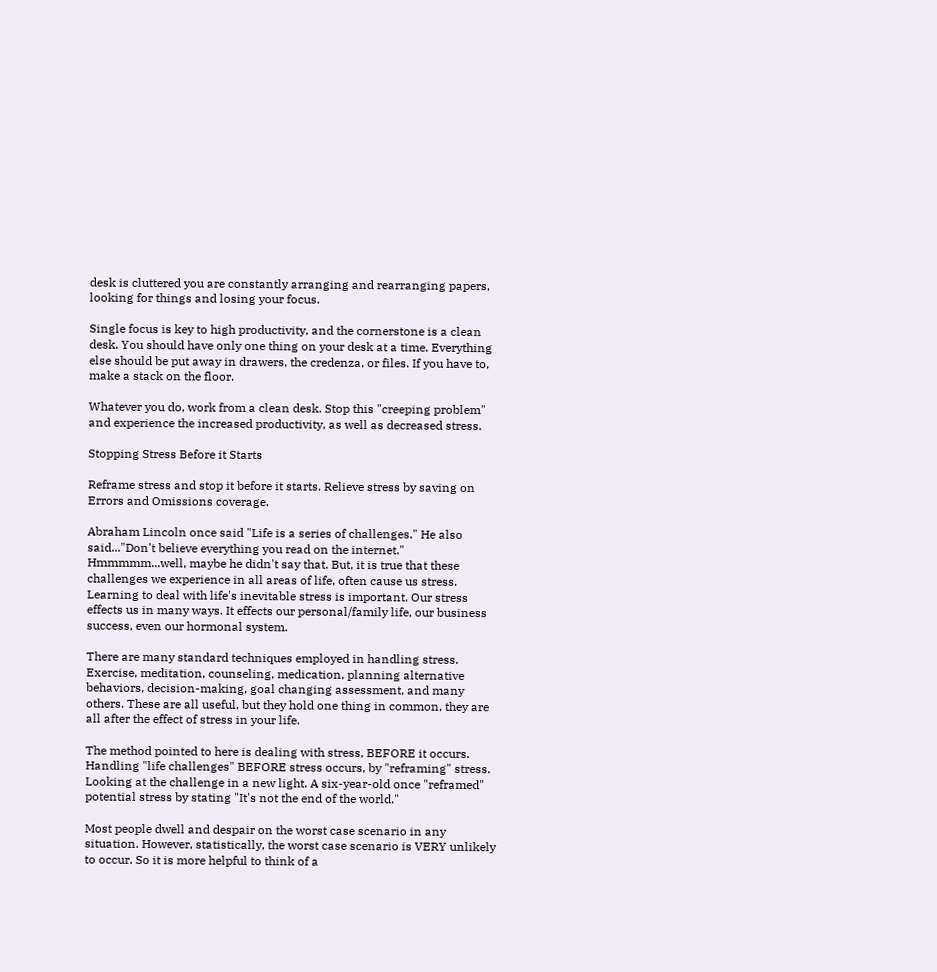desk is cluttered you are constantly arranging and rearranging papers, looking for things and losing your focus.

Single focus is key to high productivity, and the cornerstone is a clean desk. You should have only one thing on your desk at a time. Everything else should be put away in drawers, the credenza, or files. If you have to, make a stack on the floor.

Whatever you do, work from a clean desk. Stop this "creeping problem" and experience the increased productivity, as well as decreased stress.

Stopping Stress Before it Starts

Reframe stress and stop it before it starts. Relieve stress by saving on Errors and Omissions coverage.

Abraham Lincoln once said "Life is a series of challenges." He also said..."Don't believe everything you read on the internet." Hmmmmm...well, maybe he didn't say that. But, it is true that these challenges we experience in all areas of life, often cause us stress. Learning to deal with life's inevitable stress is important. Our stress effects us in many ways. It effects our personal/family life, our business success, even our hormonal system.

There are many standard techniques employed in handling stress. Exercise, meditation, counseling, medication, planning alternative behaviors, decision-making, goal changing assessment, and many others. These are all useful, but they hold one thing in common, they are all after the effect of stress in your life.

The method pointed to here is dealing with stress, BEFORE it occurs. Handling "life challenges" BEFORE stress occurs, by "reframing" stress. Looking at the challenge in a new light. A six-year-old once "reframed" potential stress by stating "It's not the end of the world."

Most people dwell and despair on the worst case scenario in any situation. However, statistically, the worst case scenario is VERY unlikely to occur. So it is more helpful to think of a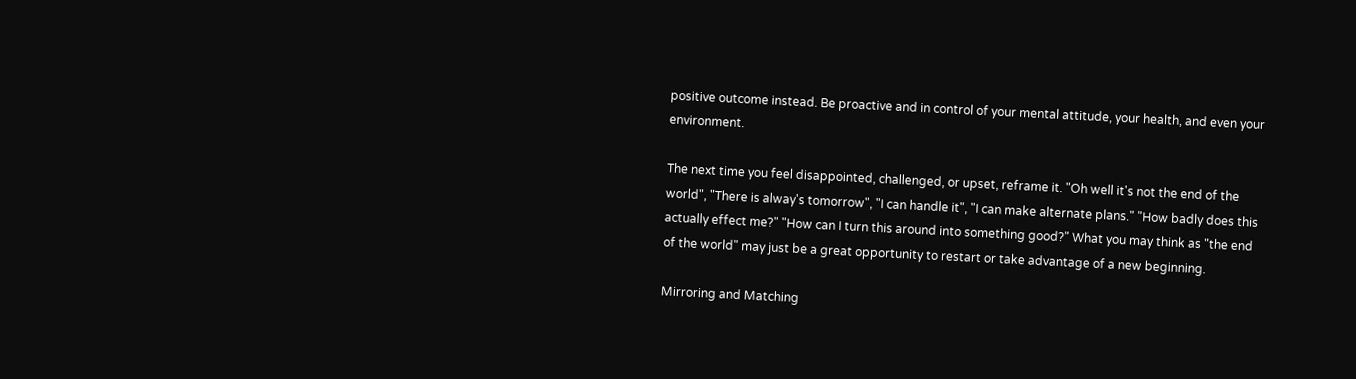positive outcome instead. Be proactive and in control of your mental attitude, your health, and even your environment.

The next time you feel disappointed, challenged, or upset, reframe it. "Oh well it's not the end of the world", "There is alway's tomorrow", "I can handle it", "I can make alternate plans." "How badly does this actually effect me?" "How can I turn this around into something good?" What you may think as "the end of the world" may just be a great opportunity to restart or take advantage of a new beginning.

Mirroring and Matching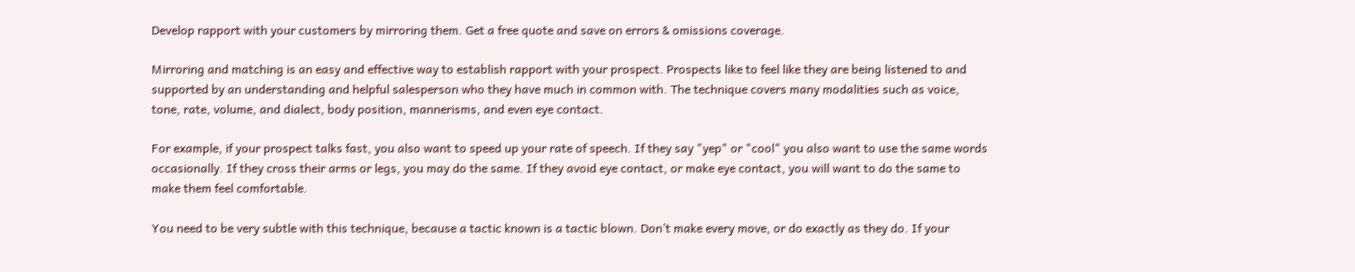Develop rapport with your customers by mirroring them. Get a free quote and save on errors & omissions coverage.

Mirroring and matching is an easy and effective way to establish rapport with your prospect. Prospects like to feel like they are being listened to and supported by an understanding and helpful salesperson who they have much in common with. The technique covers many modalities such as voice, tone, rate, volume, and dialect, body position, mannerisms, and even eye contact.

For example, if your prospect talks fast, you also want to speed up your rate of speech. If they say "yep" or "cool" you also want to use the same words occasionally. If they cross their arms or legs, you may do the same. If they avoid eye contact, or make eye contact, you will want to do the same to make them feel comfortable.

You need to be very subtle with this technique, because a tactic known is a tactic blown. Don’t make every move, or do exactly as they do. If your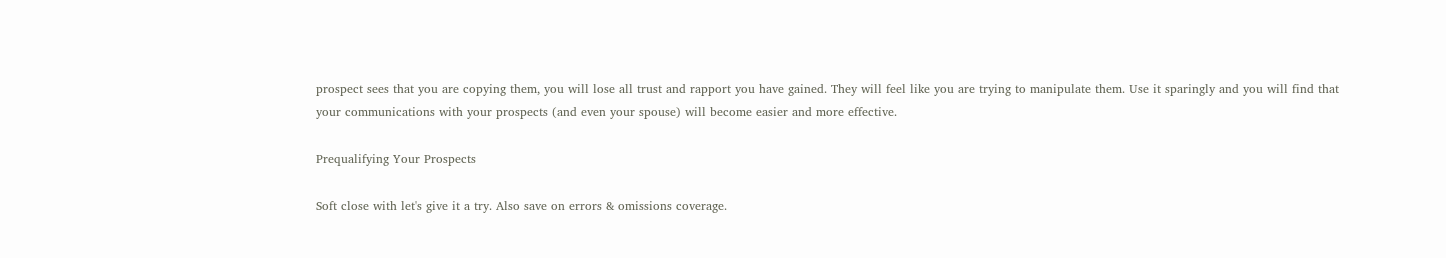prospect sees that you are copying them, you will lose all trust and rapport you have gained. They will feel like you are trying to manipulate them. Use it sparingly and you will find that your communications with your prospects (and even your spouse) will become easier and more effective.

Prequalifying Your Prospects

Soft close with let's give it a try. Also save on errors & omissions coverage.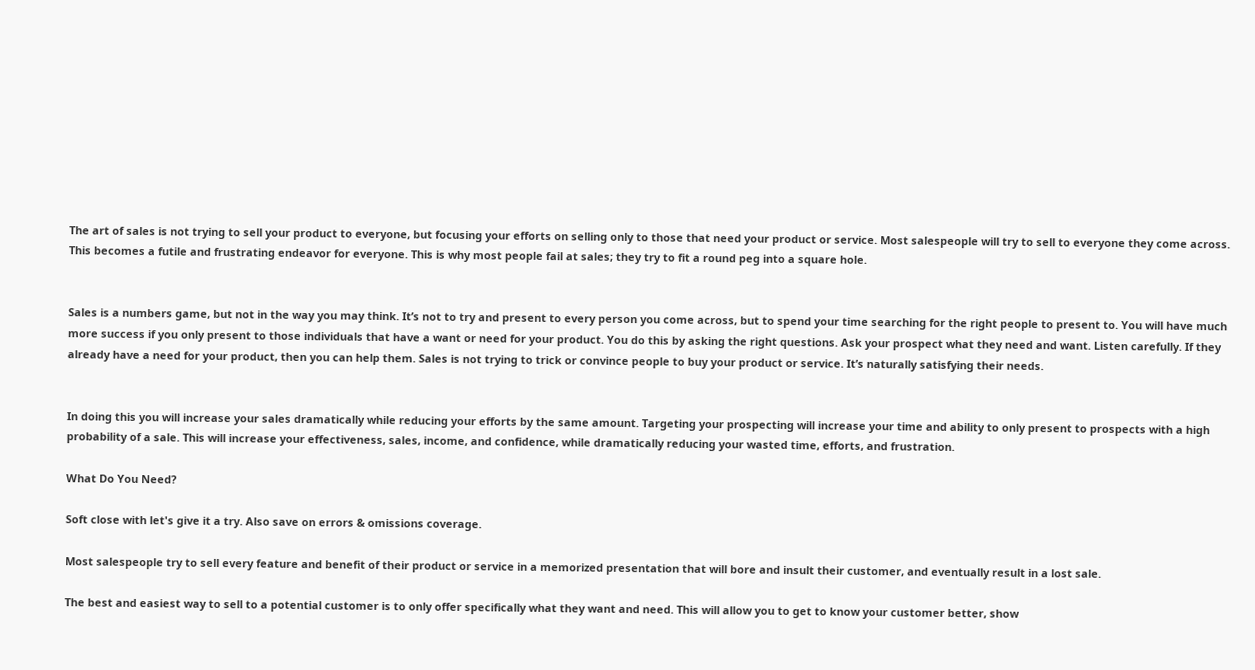The art of sales is not trying to sell your product to everyone, but focusing your efforts on selling only to those that need your product or service. Most salespeople will try to sell to everyone they come across. This becomes a futile and frustrating endeavor for everyone. This is why most people fail at sales; they try to fit a round peg into a square hole.


Sales is a numbers game, but not in the way you may think. It’s not to try and present to every person you come across, but to spend your time searching for the right people to present to. You will have much more success if you only present to those individuals that have a want or need for your product. You do this by asking the right questions. Ask your prospect what they need and want. Listen carefully. If they already have a need for your product, then you can help them. Sales is not trying to trick or convince people to buy your product or service. It’s naturally satisfying their needs.


In doing this you will increase your sales dramatically while reducing your efforts by the same amount. Targeting your prospecting will increase your time and ability to only present to prospects with a high probability of a sale. This will increase your effectiveness, sales, income, and confidence, while dramatically reducing your wasted time, efforts, and frustration.

What Do You Need?

Soft close with let's give it a try. Also save on errors & omissions coverage.

Most salespeople try to sell every feature and benefit of their product or service in a memorized presentation that will bore and insult their customer, and eventually result in a lost sale.

The best and easiest way to sell to a potential customer is to only offer specifically what they want and need. This will allow you to get to know your customer better, show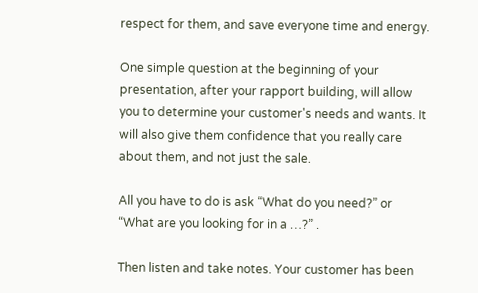respect for them, and save everyone time and energy.

One simple question at the beginning of your presentation, after your rapport building, will allow you to determine your customer's needs and wants. It will also give them confidence that you really care about them, and not just the sale.

All you have to do is ask “What do you need?” or “What are you looking for in a …?” .

Then listen and take notes. Your customer has been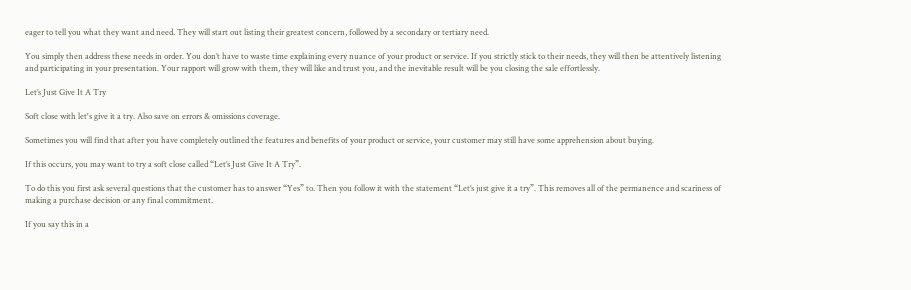eager to tell you what they want and need. They will start out listing their greatest concern, followed by a secondary or tertiary need.

You simply then address these needs in order. You don’t have to waste time explaining every nuance of your product or service. If you strictly stick to their needs, they will then be attentively listening and participating in your presentation. Your rapport will grow with them, they will like and trust you, and the inevitable result will be you closing the sale effortlessly.

Let’s Just Give It A Try

Soft close with let's give it a try. Also save on errors & omissions coverage.

Sometimes you will find that after you have completely outlined the features and benefits of your product or service, your customer may still have some apprehension about buying.

If this occurs, you may want to try a soft close called “Let’s Just Give It A Try”.

To do this you first ask several questions that the customer has to answer “Yes” to. Then you follow it with the statement “Let’s just give it a try”. This removes all of the permanence and scariness of making a purchase decision or any final commitment.

If you say this in a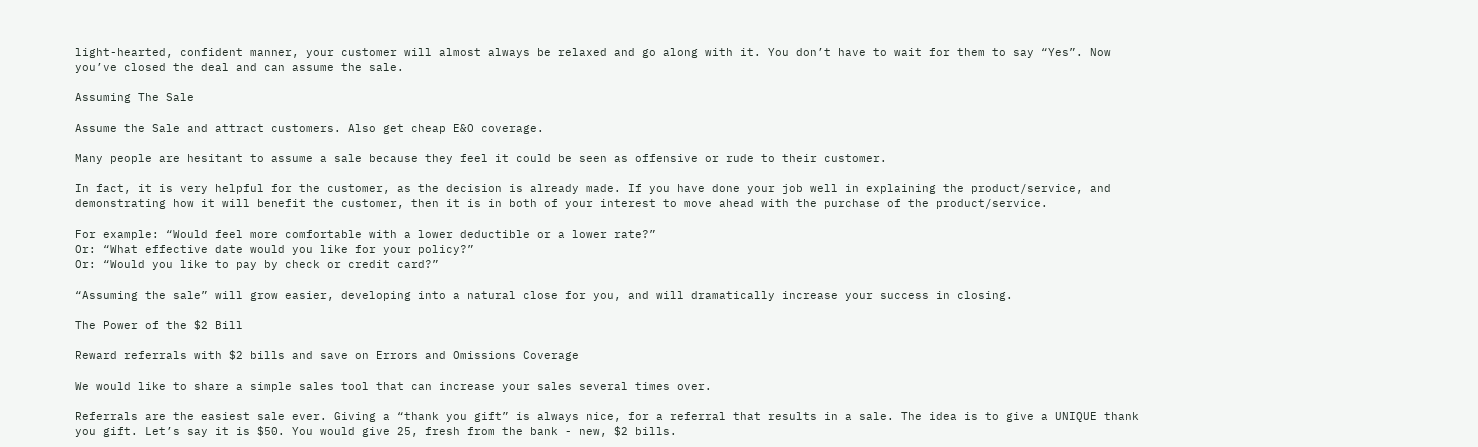light-hearted, confident manner, your customer will almost always be relaxed and go along with it. You don’t have to wait for them to say “Yes”. Now you’ve closed the deal and can assume the sale.

Assuming The Sale

Assume the Sale and attract customers. Also get cheap E&O coverage.

Many people are hesitant to assume a sale because they feel it could be seen as offensive or rude to their customer.

In fact, it is very helpful for the customer, as the decision is already made. If you have done your job well in explaining the product/service, and demonstrating how it will benefit the customer, then it is in both of your interest to move ahead with the purchase of the product/service.

For example: “Would feel more comfortable with a lower deductible or a lower rate?”
Or: “What effective date would you like for your policy?”
Or: “Would you like to pay by check or credit card?”

“Assuming the sale” will grow easier, developing into a natural close for you, and will dramatically increase your success in closing.

The Power of the $2 Bill

Reward referrals with $2 bills and save on Errors and Omissions Coverage

We would like to share a simple sales tool that can increase your sales several times over.

Referrals are the easiest sale ever. Giving a “thank you gift” is always nice, for a referral that results in a sale. The idea is to give a UNIQUE thank you gift. Let’s say it is $50. You would give 25, fresh from the bank - new, $2 bills.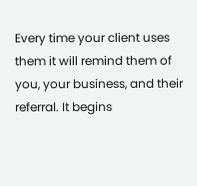Every time your client uses them it will remind them of you, your business, and their referral. It begins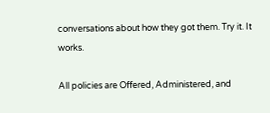conversations about how they got them. Try it. It works.

All policies are Offered, Administered, and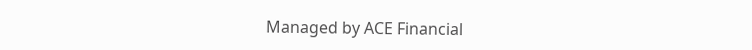Managed by ACE Financial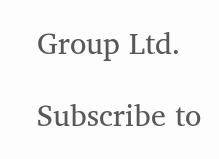Group Ltd.

Subscribe to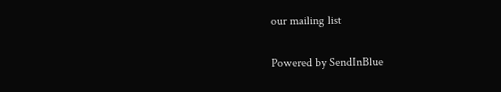our mailing list

Powered by SendInBlue